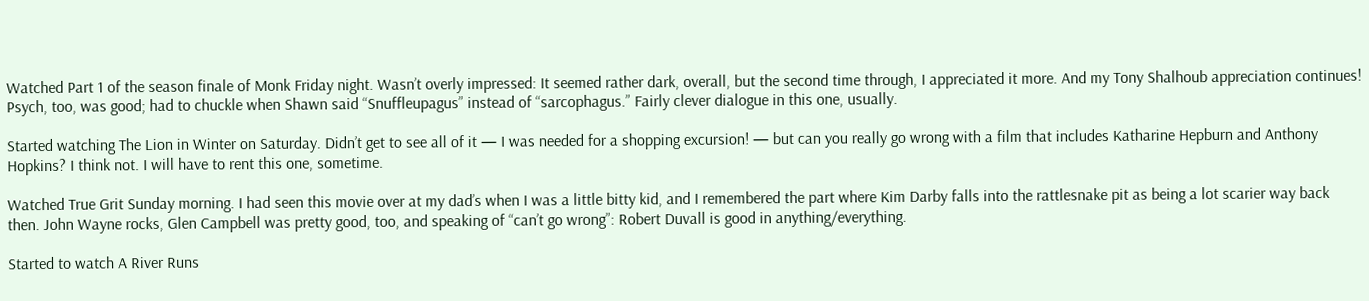Watched Part 1 of the season finale of Monk Friday night. Wasn’t overly impressed: It seemed rather dark, overall, but the second time through, I appreciated it more. And my Tony Shalhoub appreciation continues! Psych, too, was good; had to chuckle when Shawn said “Snuffleupagus” instead of “sarcophagus.” Fairly clever dialogue in this one, usually.

Started watching The Lion in Winter on Saturday. Didn’t get to see all of it — I was needed for a shopping excursion! — but can you really go wrong with a film that includes Katharine Hepburn and Anthony Hopkins? I think not. I will have to rent this one, sometime.

Watched True Grit Sunday morning. I had seen this movie over at my dad’s when I was a little bitty kid, and I remembered the part where Kim Darby falls into the rattlesnake pit as being a lot scarier way back then. John Wayne rocks, Glen Campbell was pretty good, too, and speaking of “can’t go wrong”: Robert Duvall is good in anything/everything.

Started to watch A River Runs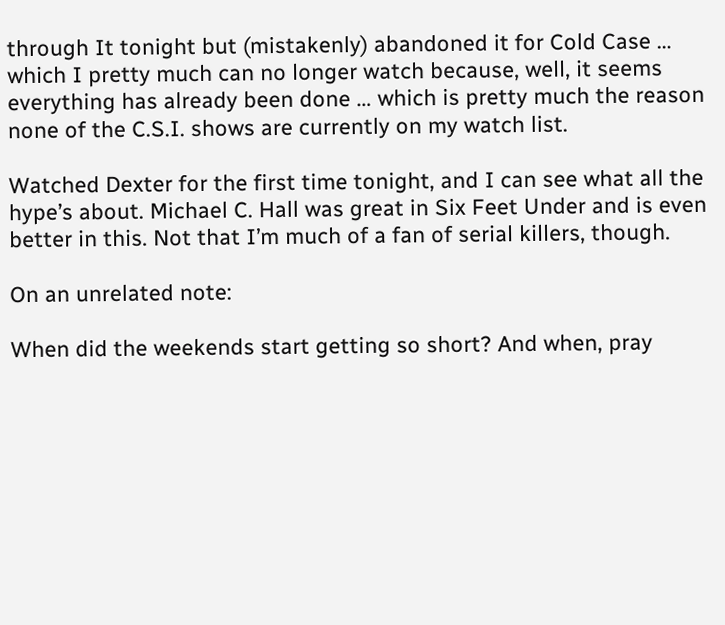through It tonight but (mistakenly) abandoned it for Cold Case … which I pretty much can no longer watch because, well, it seems everything has already been done … which is pretty much the reason none of the C.S.I. shows are currently on my watch list.

Watched Dexter for the first time tonight, and I can see what all the hype’s about. Michael C. Hall was great in Six Feet Under and is even better in this. Not that I’m much of a fan of serial killers, though.

On an unrelated note:

When did the weekends start getting so short? And when, pray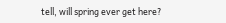tell, will spring ever get here?